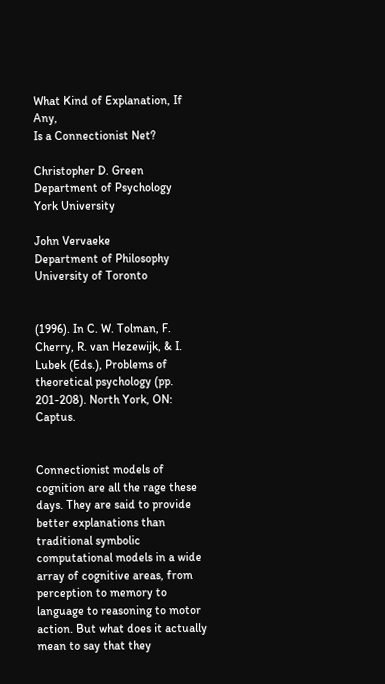What Kind of Explanation, If Any,
Is a Connectionist Net?

Christopher D. Green
Department of Psychology
York University

John Vervaeke
Department of Philosophy
University of Toronto


(1996). In C. W. Tolman, F. Cherry, R. van Hezewijk, & I. Lubek (Eds.), Problems of theoretical psychology (pp. 201-208). North York, ON: Captus.


Connectionist models of cognition are all the rage these days. They are said to provide better explanations than traditional symbolic computational models in a wide array of cognitive areas, from perception to memory to language to reasoning to motor action. But what does it actually mean to say that they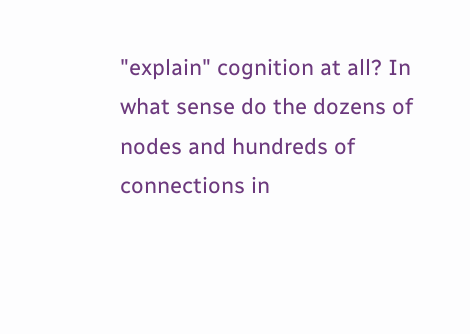"explain" cognition at all? In what sense do the dozens of nodes and hundreds of connections in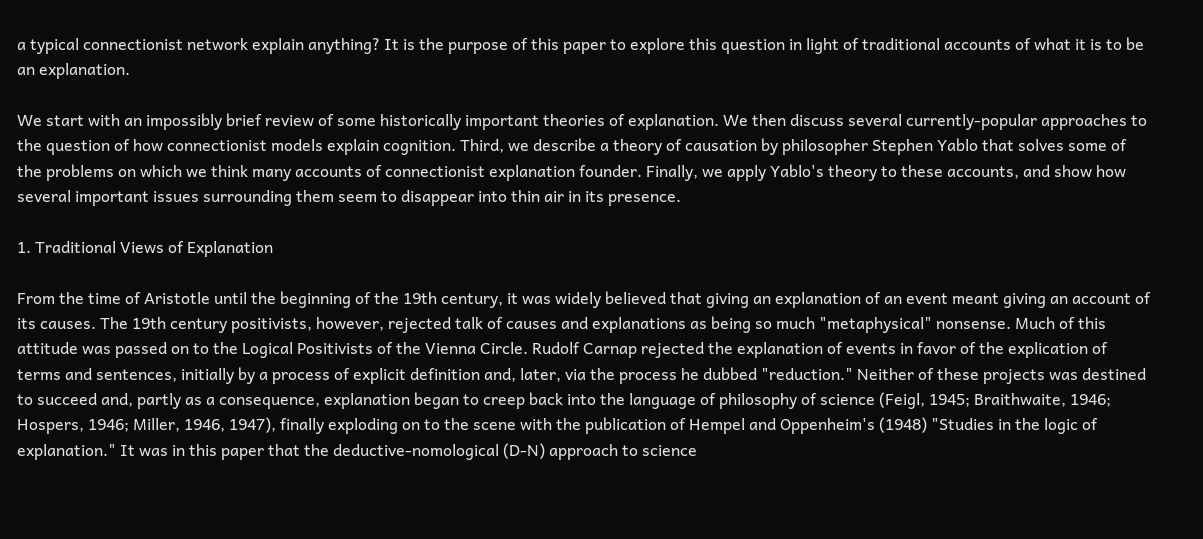a typical connectionist network explain anything? It is the purpose of this paper to explore this question in light of traditional accounts of what it is to be an explanation.

We start with an impossibly brief review of some historically important theories of explanation. We then discuss several currently-popular approaches to the question of how connectionist models explain cognition. Third, we describe a theory of causation by philosopher Stephen Yablo that solves some of the problems on which we think many accounts of connectionist explanation founder. Finally, we apply Yablo's theory to these accounts, and show how several important issues surrounding them seem to disappear into thin air in its presence.

1. Traditional Views of Explanation

From the time of Aristotle until the beginning of the 19th century, it was widely believed that giving an explanation of an event meant giving an account of its causes. The 19th century positivists, however, rejected talk of causes and explanations as being so much "metaphysical" nonsense. Much of this attitude was passed on to the Logical Positivists of the Vienna Circle. Rudolf Carnap rejected the explanation of events in favor of the explication of terms and sentences, initially by a process of explicit definition and, later, via the process he dubbed "reduction." Neither of these projects was destined to succeed and, partly as a consequence, explanation began to creep back into the language of philosophy of science (Feigl, 1945; Braithwaite, 1946; Hospers, 1946; Miller, 1946, 1947), finally exploding on to the scene with the publication of Hempel and Oppenheim's (1948) "Studies in the logic of explanation." It was in this paper that the deductive-nomological (D-N) approach to science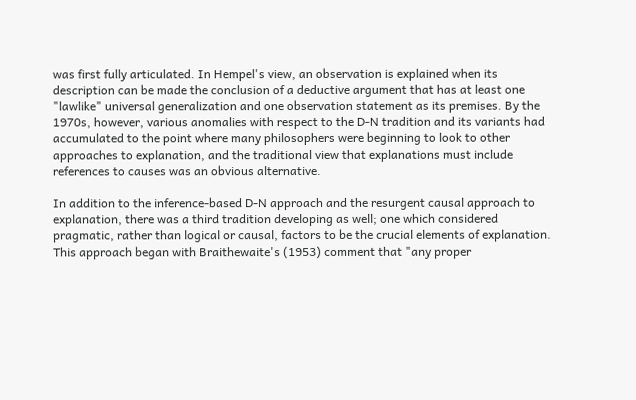was first fully articulated. In Hempel's view, an observation is explained when its description can be made the conclusion of a deductive argument that has at least one "lawlike" universal generalization and one observation statement as its premises. By the 1970s, however, various anomalies with respect to the D-N tradition and its variants had accumulated to the point where many philosophers were beginning to look to other approaches to explanation, and the traditional view that explanations must include references to causes was an obvious alternative.

In addition to the inference-based D-N approach and the resurgent causal approach to explanation, there was a third tradition developing as well; one which considered pragmatic, rather than logical or causal, factors to be the crucial elements of explanation. This approach began with Braithewaite's (1953) comment that "any proper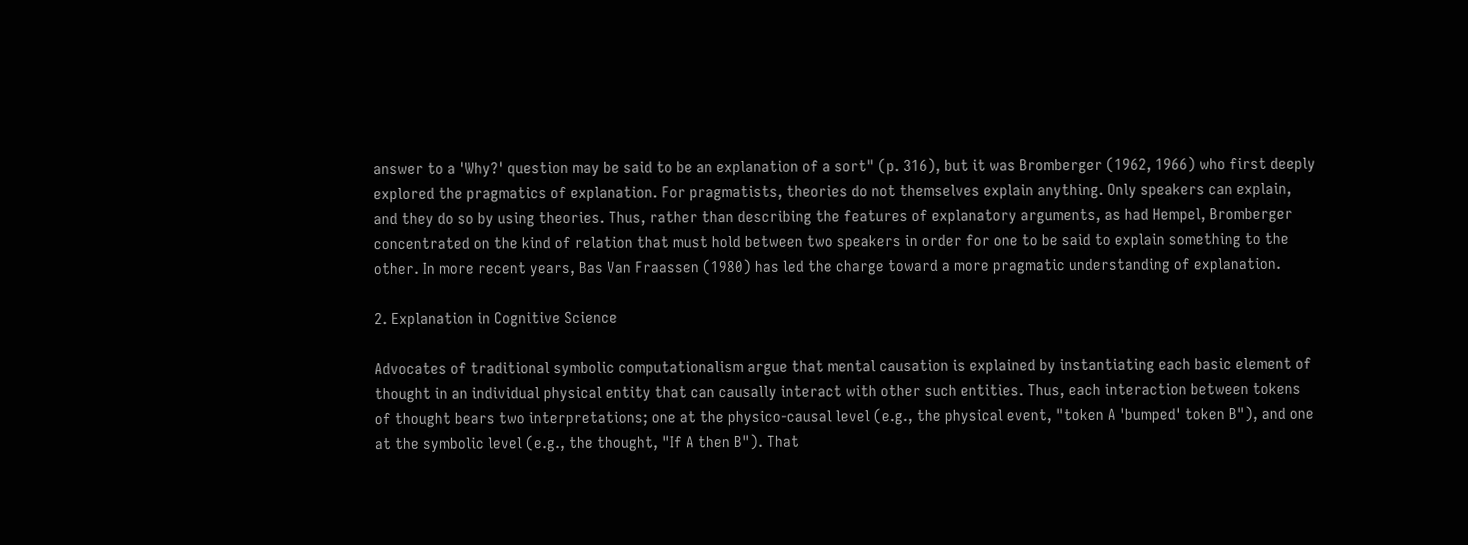answer to a 'Why?' question may be said to be an explanation of a sort" (p. 316), but it was Bromberger (1962, 1966) who first deeply explored the pragmatics of explanation. For pragmatists, theories do not themselves explain anything. Only speakers can explain, and they do so by using theories. Thus, rather than describing the features of explanatory arguments, as had Hempel, Bromberger concentrated on the kind of relation that must hold between two speakers in order for one to be said to explain something to the other. In more recent years, Bas Van Fraassen (1980) has led the charge toward a more pragmatic understanding of explanation.

2. Explanation in Cognitive Science

Advocates of traditional symbolic computationalism argue that mental causation is explained by instantiating each basic element of thought in an individual physical entity that can causally interact with other such entities. Thus, each interaction between tokens of thought bears two interpretations; one at the physico-causal level (e.g., the physical event, "token A 'bumped' token B"), and one at the symbolic level (e.g., the thought, "If A then B"). That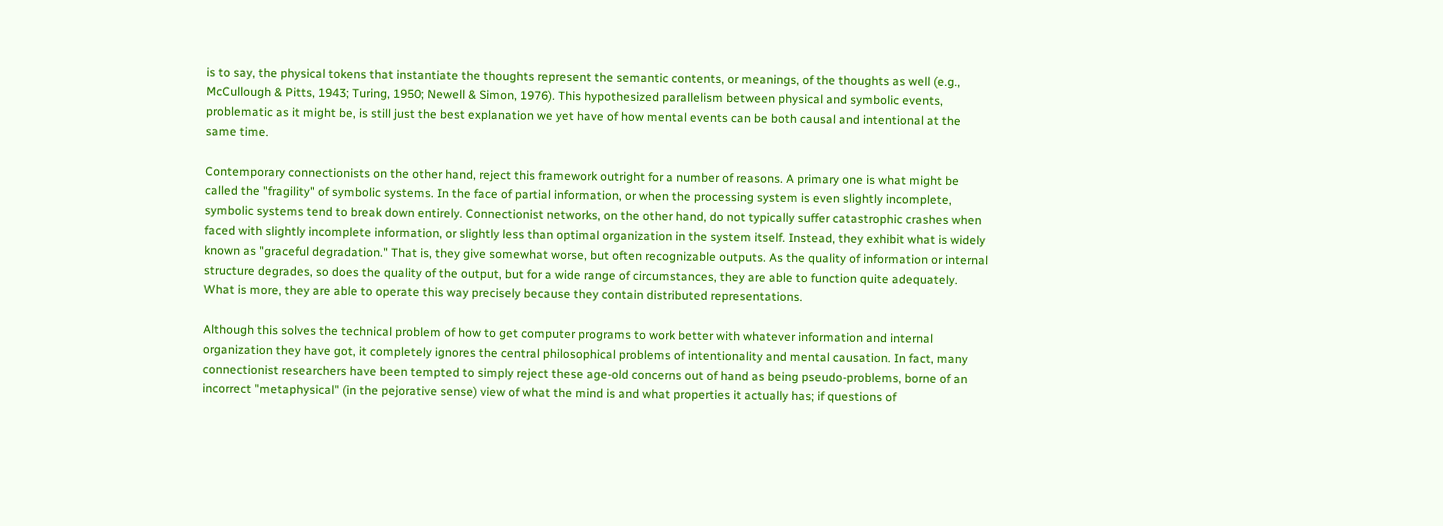is to say, the physical tokens that instantiate the thoughts represent the semantic contents, or meanings, of the thoughts as well (e.g., McCullough & Pitts, 1943; Turing, 1950; Newell & Simon, 1976). This hypothesized parallelism between physical and symbolic events, problematic as it might be, is still just the best explanation we yet have of how mental events can be both causal and intentional at the same time.

Contemporary connectionists on the other hand, reject this framework outright for a number of reasons. A primary one is what might be called the "fragility" of symbolic systems. In the face of partial information, or when the processing system is even slightly incomplete, symbolic systems tend to break down entirely. Connectionist networks, on the other hand, do not typically suffer catastrophic crashes when faced with slightly incomplete information, or slightly less than optimal organization in the system itself. Instead, they exhibit what is widely known as "graceful degradation." That is, they give somewhat worse, but often recognizable outputs. As the quality of information or internal structure degrades, so does the quality of the output, but for a wide range of circumstances, they are able to function quite adequately. What is more, they are able to operate this way precisely because they contain distributed representations.

Although this solves the technical problem of how to get computer programs to work better with whatever information and internal organization they have got, it completely ignores the central philosophical problems of intentionality and mental causation. In fact, many connectionist researchers have been tempted to simply reject these age-old concerns out of hand as being pseudo-problems, borne of an incorrect "metaphysical" (in the pejorative sense) view of what the mind is and what properties it actually has; if questions of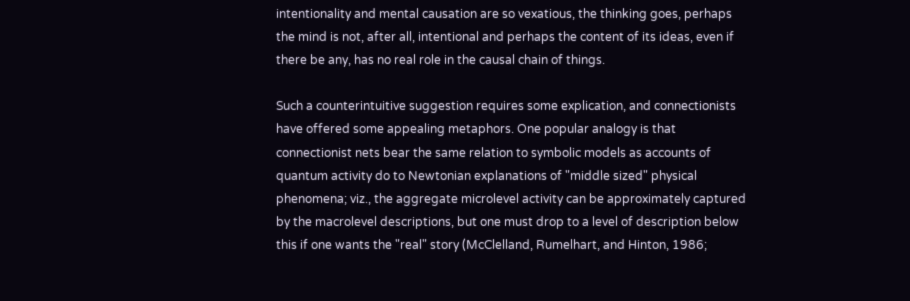intentionality and mental causation are so vexatious, the thinking goes, perhaps the mind is not, after all, intentional and perhaps the content of its ideas, even if there be any, has no real role in the causal chain of things.

Such a counterintuitive suggestion requires some explication, and connectionists have offered some appealing metaphors. One popular analogy is that connectionist nets bear the same relation to symbolic models as accounts of quantum activity do to Newtonian explanations of "middle sized" physical phenomena; viz., the aggregate microlevel activity can be approximately captured by the macrolevel descriptions, but one must drop to a level of description below this if one wants the "real" story (McClelland, Rumelhart, and Hinton, 1986;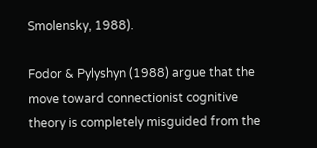Smolensky, 1988).

Fodor & Pylyshyn (1988) argue that the move toward connectionist cognitive theory is completely misguided from the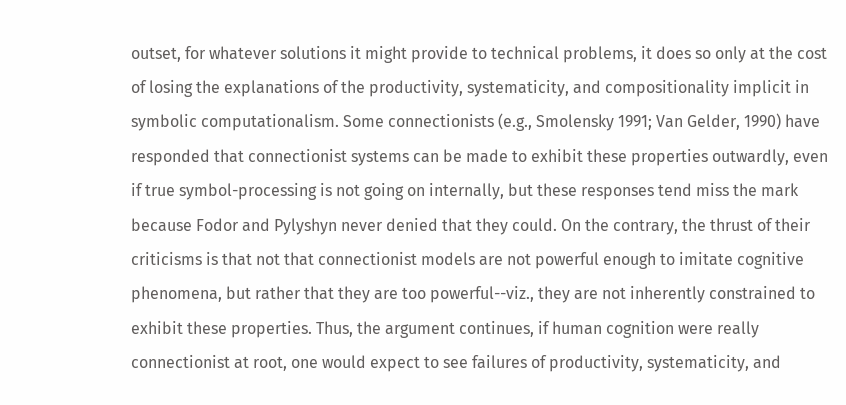outset, for whatever solutions it might provide to technical problems, it does so only at the cost of losing the explanations of the productivity, systematicity, and compositionality implicit in symbolic computationalism. Some connectionists (e.g., Smolensky 1991; Van Gelder, 1990) have responded that connectionist systems can be made to exhibit these properties outwardly, even if true symbol-processing is not going on internally, but these responses tend miss the mark because Fodor and Pylyshyn never denied that they could. On the contrary, the thrust of their criticisms is that not that connectionist models are not powerful enough to imitate cognitive phenomena, but rather that they are too powerful--viz., they are not inherently constrained to exhibit these properties. Thus, the argument continues, if human cognition were really connectionist at root, one would expect to see failures of productivity, systematicity, and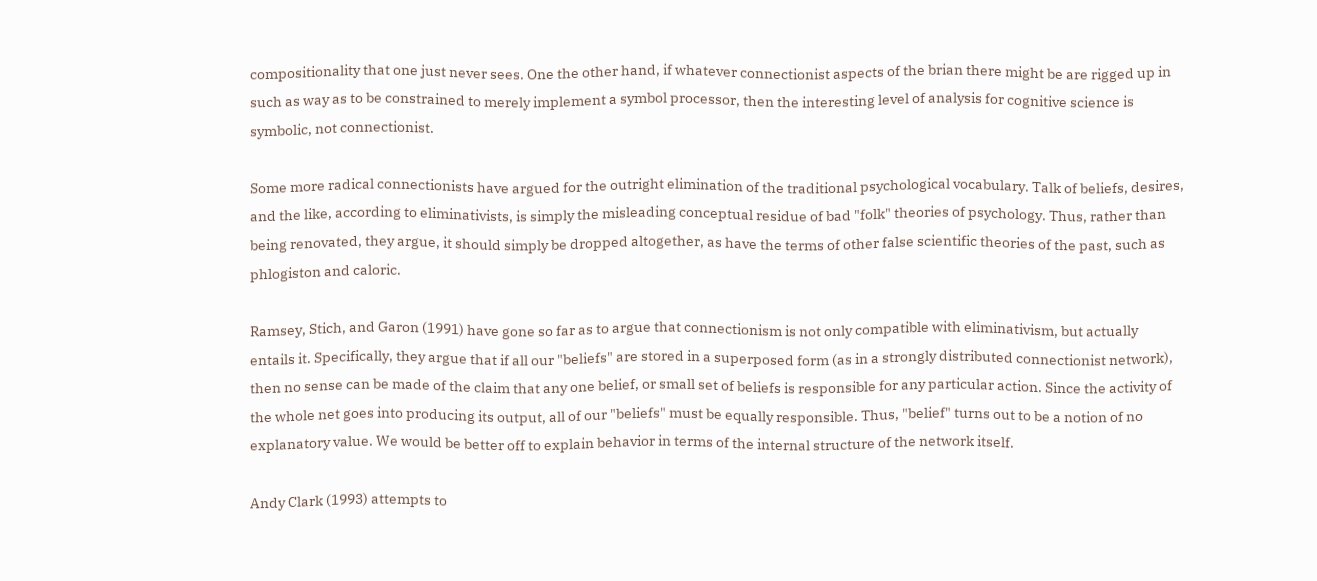compositionality that one just never sees. One the other hand, if whatever connectionist aspects of the brian there might be are rigged up in such as way as to be constrained to merely implement a symbol processor, then the interesting level of analysis for cognitive science is symbolic, not connectionist.

Some more radical connectionists have argued for the outright elimination of the traditional psychological vocabulary. Talk of beliefs, desires, and the like, according to eliminativists, is simply the misleading conceptual residue of bad "folk" theories of psychology. Thus, rather than being renovated, they argue, it should simply be dropped altogether, as have the terms of other false scientific theories of the past, such as phlogiston and caloric.

Ramsey, Stich, and Garon (1991) have gone so far as to argue that connectionism is not only compatible with eliminativism, but actually entails it. Specifically, they argue that if all our "beliefs" are stored in a superposed form (as in a strongly distributed connectionist network), then no sense can be made of the claim that any one belief, or small set of beliefs is responsible for any particular action. Since the activity of the whole net goes into producing its output, all of our "beliefs" must be equally responsible. Thus, "belief" turns out to be a notion of no explanatory value. We would be better off to explain behavior in terms of the internal structure of the network itself.

Andy Clark (1993) attempts to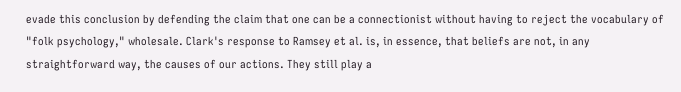evade this conclusion by defending the claim that one can be a connectionist without having to reject the vocabulary of "folk psychology," wholesale. Clark's response to Ramsey et al. is, in essence, that beliefs are not, in any straightforward way, the causes of our actions. They still play a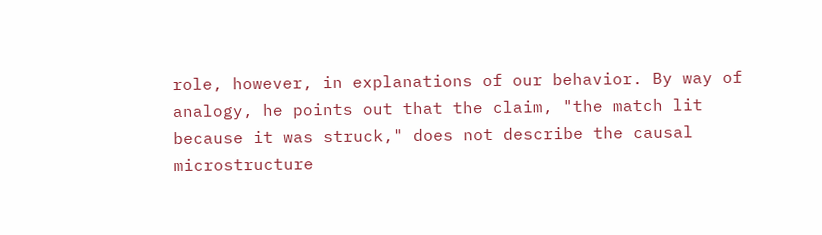role, however, in explanations of our behavior. By way of analogy, he points out that the claim, "the match lit because it was struck," does not describe the causal microstructure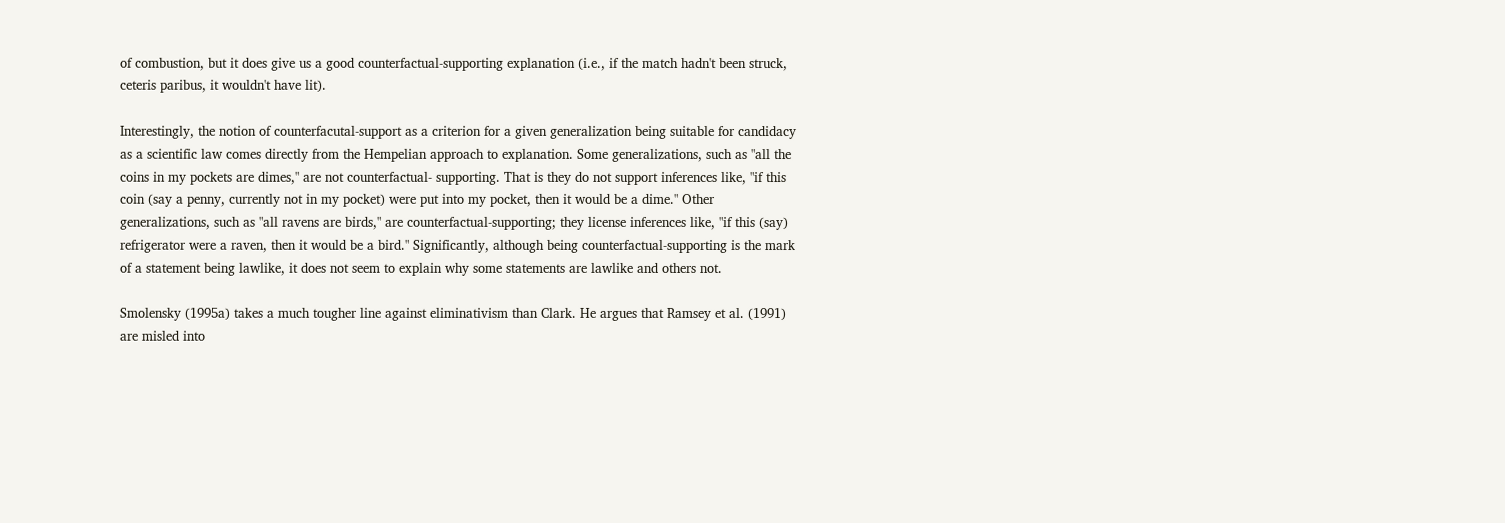of combustion, but it does give us a good counterfactual-supporting explanation (i.e., if the match hadn't been struck, ceteris paribus, it wouldn't have lit).

Interestingly, the notion of counterfacutal-support as a criterion for a given generalization being suitable for candidacy as a scientific law comes directly from the Hempelian approach to explanation. Some generalizations, such as "all the coins in my pockets are dimes," are not counterfactual- supporting. That is they do not support inferences like, "if this coin (say a penny, currently not in my pocket) were put into my pocket, then it would be a dime." Other generalizations, such as "all ravens are birds," are counterfactual-supporting; they license inferences like, "if this (say) refrigerator were a raven, then it would be a bird." Significantly, although being counterfactual-supporting is the mark of a statement being lawlike, it does not seem to explain why some statements are lawlike and others not.

Smolensky (1995a) takes a much tougher line against eliminativism than Clark. He argues that Ramsey et al. (1991) are misled into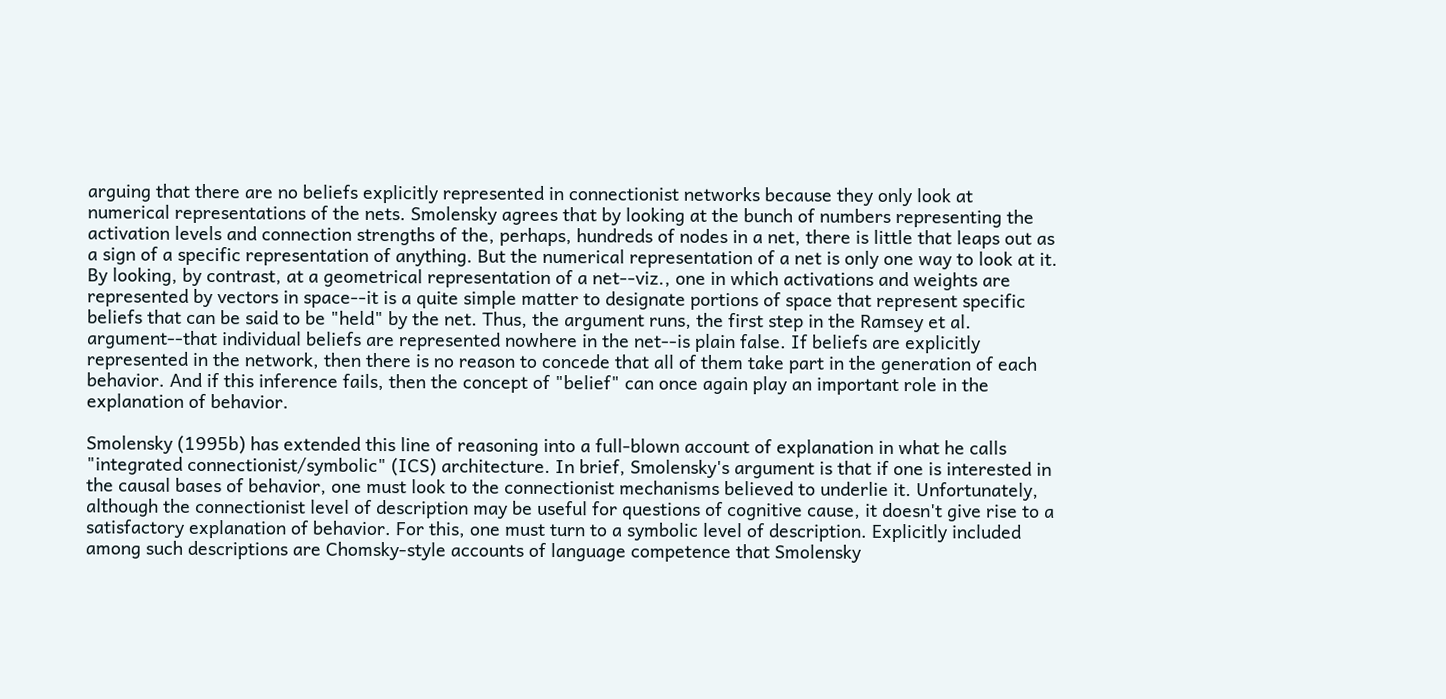arguing that there are no beliefs explicitly represented in connectionist networks because they only look at numerical representations of the nets. Smolensky agrees that by looking at the bunch of numbers representing the activation levels and connection strengths of the, perhaps, hundreds of nodes in a net, there is little that leaps out as a sign of a specific representation of anything. But the numerical representation of a net is only one way to look at it. By looking, by contrast, at a geometrical representation of a net--viz., one in which activations and weights are represented by vectors in space--it is a quite simple matter to designate portions of space that represent specific beliefs that can be said to be "held" by the net. Thus, the argument runs, the first step in the Ramsey et al. argument--that individual beliefs are represented nowhere in the net--is plain false. If beliefs are explicitly represented in the network, then there is no reason to concede that all of them take part in the generation of each behavior. And if this inference fails, then the concept of "belief" can once again play an important role in the explanation of behavior.

Smolensky (1995b) has extended this line of reasoning into a full-blown account of explanation in what he calls "integrated connectionist/symbolic" (ICS) architecture. In brief, Smolensky's argument is that if one is interested in the causal bases of behavior, one must look to the connectionist mechanisms believed to underlie it. Unfortunately, although the connectionist level of description may be useful for questions of cognitive cause, it doesn't give rise to a satisfactory explanation of behavior. For this, one must turn to a symbolic level of description. Explicitly included among such descriptions are Chomsky-style accounts of language competence that Smolensky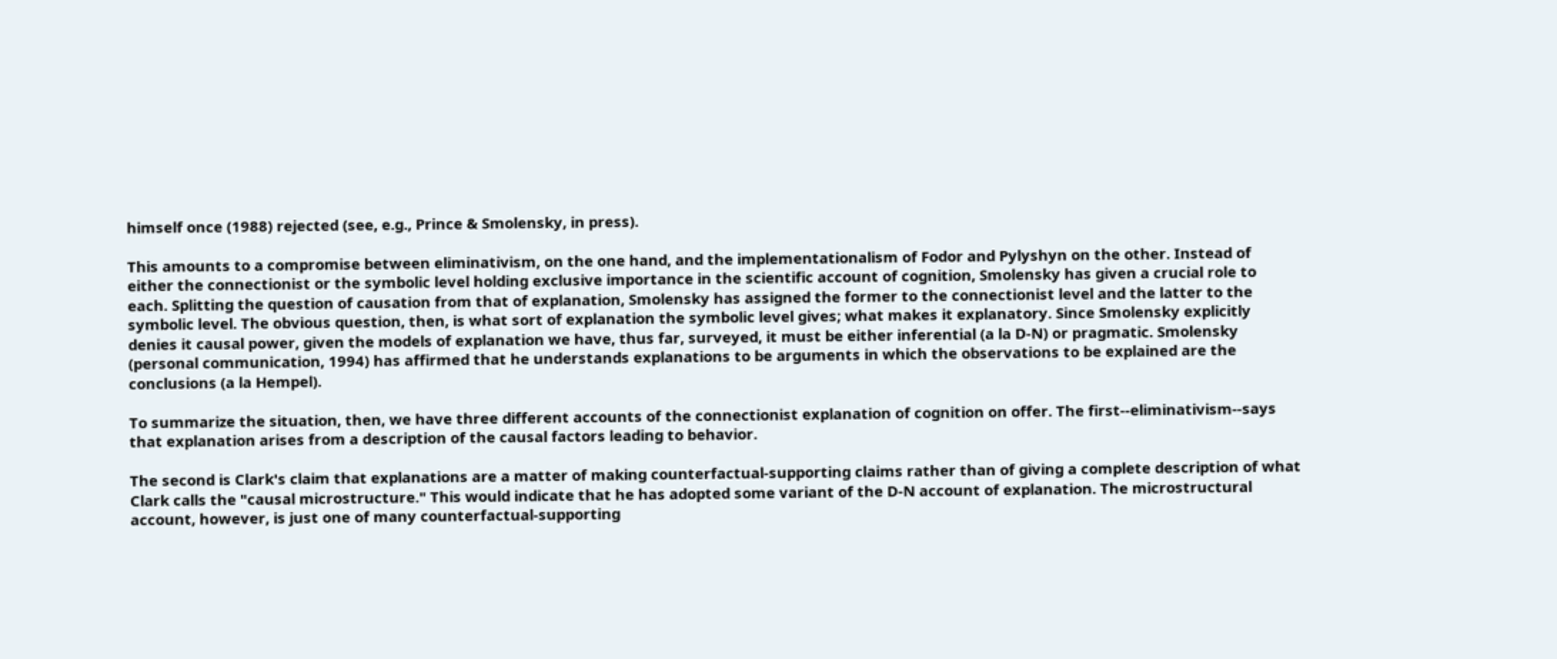himself once (1988) rejected (see, e.g., Prince & Smolensky, in press).

This amounts to a compromise between eliminativism, on the one hand, and the implementationalism of Fodor and Pylyshyn on the other. Instead of either the connectionist or the symbolic level holding exclusive importance in the scientific account of cognition, Smolensky has given a crucial role to each. Splitting the question of causation from that of explanation, Smolensky has assigned the former to the connectionist level and the latter to the symbolic level. The obvious question, then, is what sort of explanation the symbolic level gives; what makes it explanatory. Since Smolensky explicitly denies it causal power, given the models of explanation we have, thus far, surveyed, it must be either inferential (a la D-N) or pragmatic. Smolensky (personal communication, 1994) has affirmed that he understands explanations to be arguments in which the observations to be explained are the conclusions (a la Hempel).

To summarize the situation, then, we have three different accounts of the connectionist explanation of cognition on offer. The first--eliminativism--says that explanation arises from a description of the causal factors leading to behavior.

The second is Clark's claim that explanations are a matter of making counterfactual-supporting claims rather than of giving a complete description of what Clark calls the "causal microstructure." This would indicate that he has adopted some variant of the D-N account of explanation. The microstructural account, however, is just one of many counterfactual-supporting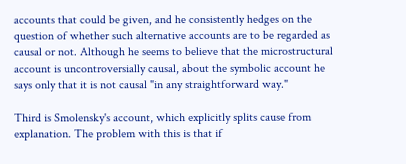accounts that could be given, and he consistently hedges on the question of whether such alternative accounts are to be regarded as causal or not. Although he seems to believe that the microstructural account is uncontroversially causal, about the symbolic account he says only that it is not causal "in any straightforward way."

Third is Smolensky's account, which explicitly splits cause from explanation. The problem with this is that if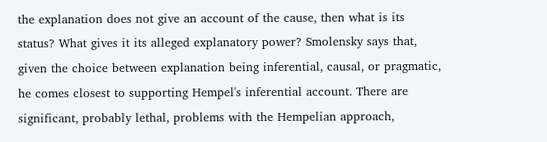the explanation does not give an account of the cause, then what is its status? What gives it its alleged explanatory power? Smolensky says that, given the choice between explanation being inferential, causal, or pragmatic, he comes closest to supporting Hempel's inferential account. There are significant, probably lethal, problems with the Hempelian approach,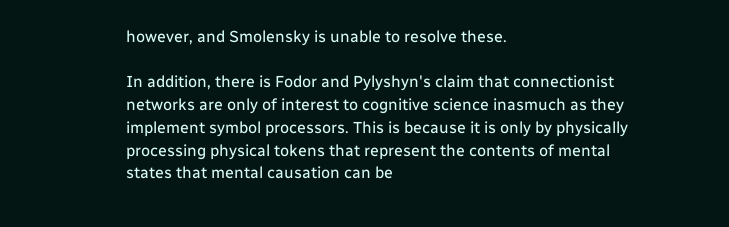however, and Smolensky is unable to resolve these.

In addition, there is Fodor and Pylyshyn's claim that connectionist networks are only of interest to cognitive science inasmuch as they implement symbol processors. This is because it is only by physically processing physical tokens that represent the contents of mental states that mental causation can be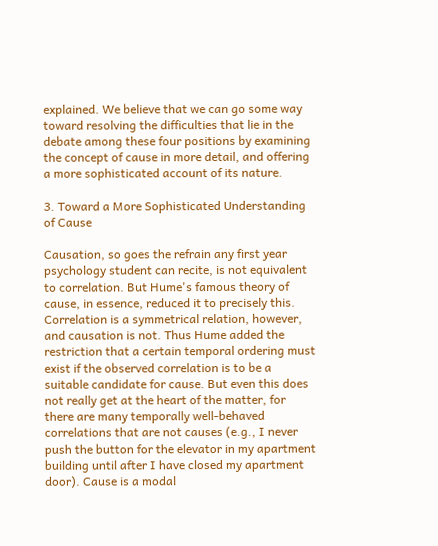explained. We believe that we can go some way toward resolving the difficulties that lie in the debate among these four positions by examining the concept of cause in more detail, and offering a more sophisticated account of its nature.

3. Toward a More Sophisticated Understanding of Cause

Causation, so goes the refrain any first year psychology student can recite, is not equivalent to correlation. But Hume's famous theory of cause, in essence, reduced it to precisely this. Correlation is a symmetrical relation, however, and causation is not. Thus Hume added the restriction that a certain temporal ordering must exist if the observed correlation is to be a suitable candidate for cause. But even this does not really get at the heart of the matter, for there are many temporally well-behaved correlations that are not causes (e.g., I never push the button for the elevator in my apartment building until after I have closed my apartment door). Cause is a modal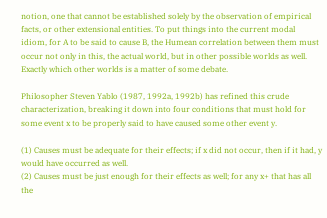notion, one that cannot be established solely by the observation of empirical facts, or other extensional entities. To put things into the current modal idiom, for A to be said to cause B, the Humean correlation between them must occur not only in this, the actual world, but in other possible worlds as well. Exactly which other worlds is a matter of some debate.

Philosopher Steven Yablo (1987, 1992a, 1992b) has refined this crude characterization, breaking it down into four conditions that must hold for some event x to be properly said to have caused some other event y.

(1) Causes must be adequate for their effects; if x did not occur, then if it had, y would have occurred as well.
(2) Causes must be just enough for their effects as well; for any x+ that has all the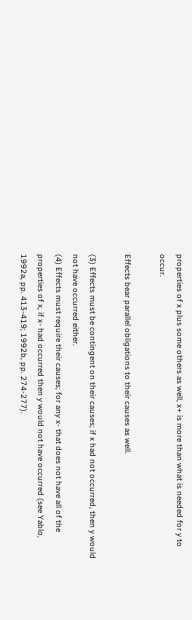properties of x plus some others as well, x+ is more than what is needed for y to occur.

Effects bear parallel obligations to their causes as well.

(3) Effects must be contingent on their causes; if x had not occurred, then y would not have occurred either.
(4) Effects must require their causes; for any x- that does not have all of the properties of x, if x- had occurred then y would not have occurred (see Yablo, 1992a, pp. 413-419; 1992b, pp. 274-277).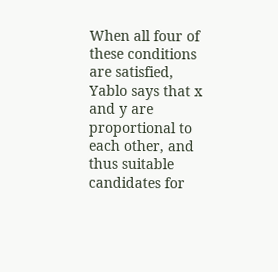When all four of these conditions are satisfied, Yablo says that x and y are proportional to each other, and thus suitable candidates for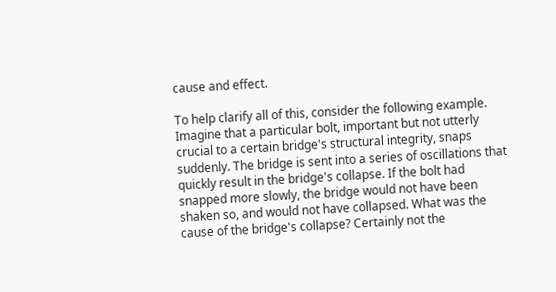cause and effect.

To help clarify all of this, consider the following example. Imagine that a particular bolt, important but not utterly crucial to a certain bridge's structural integrity, snaps suddenly. The bridge is sent into a series of oscillations that quickly result in the bridge's collapse. If the bolt had snapped more slowly, the bridge would not have been shaken so, and would not have collapsed. What was the cause of the bridge's collapse? Certainly not the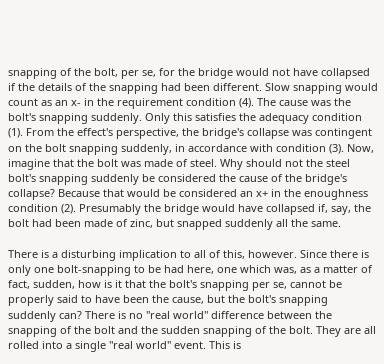snapping of the bolt, per se, for the bridge would not have collapsed if the details of the snapping had been different. Slow snapping would count as an x- in the requirement condition (4). The cause was the bolt's snapping suddenly. Only this satisfies the adequacy condition (1). From the effect's perspective, the bridge's collapse was contingent on the bolt snapping suddenly, in accordance with condition (3). Now, imagine that the bolt was made of steel. Why should not the steel bolt's snapping suddenly be considered the cause of the bridge's collapse? Because that would be considered an x+ in the enoughness condition (2). Presumably the bridge would have collapsed if, say, the bolt had been made of zinc, but snapped suddenly all the same.

There is a disturbing implication to all of this, however. Since there is only one bolt-snapping to be had here, one which was, as a matter of fact, sudden, how is it that the bolt's snapping per se, cannot be properly said to have been the cause, but the bolt's snapping suddenly can? There is no "real world" difference between the snapping of the bolt and the sudden snapping of the bolt. They are all rolled into a single "real world" event. This is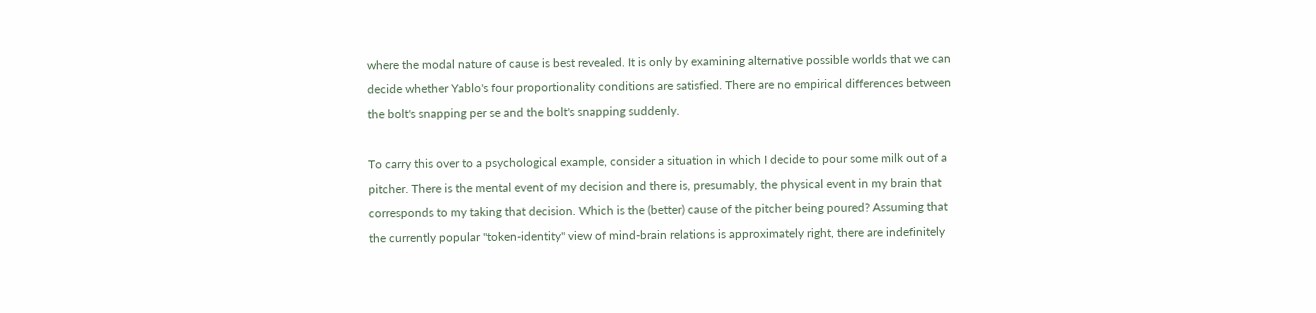where the modal nature of cause is best revealed. It is only by examining alternative possible worlds that we can decide whether Yablo's four proportionality conditions are satisfied. There are no empirical differences between the bolt's snapping per se and the bolt's snapping suddenly.

To carry this over to a psychological example, consider a situation in which I decide to pour some milk out of a pitcher. There is the mental event of my decision and there is, presumably, the physical event in my brain that corresponds to my taking that decision. Which is the (better) cause of the pitcher being poured? Assuming that the currently popular "token-identity" view of mind-brain relations is approximately right, there are indefinitely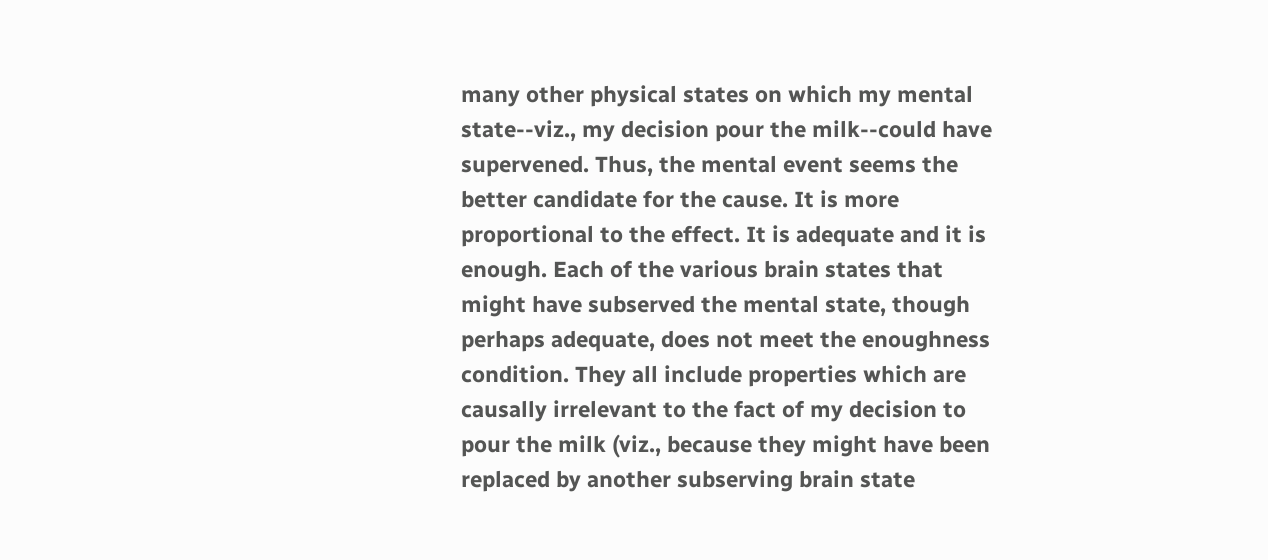many other physical states on which my mental state--viz., my decision pour the milk--could have supervened. Thus, the mental event seems the better candidate for the cause. It is more proportional to the effect. It is adequate and it is enough. Each of the various brain states that might have subserved the mental state, though perhaps adequate, does not meet the enoughness condition. They all include properties which are causally irrelevant to the fact of my decision to pour the milk (viz., because they might have been replaced by another subserving brain state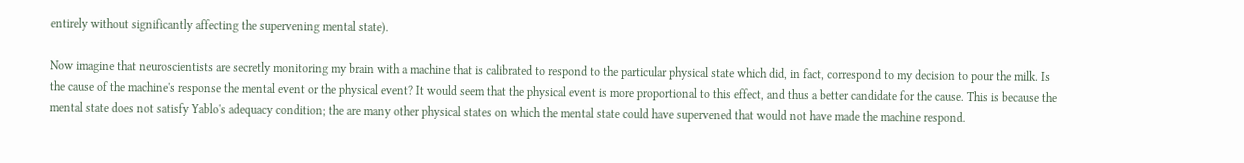entirely without significantly affecting the supervening mental state).

Now imagine that neuroscientists are secretly monitoring my brain with a machine that is calibrated to respond to the particular physical state which did, in fact, correspond to my decision to pour the milk. Is the cause of the machine's response the mental event or the physical event? It would seem that the physical event is more proportional to this effect, and thus a better candidate for the cause. This is because the mental state does not satisfy Yablo's adequacy condition; the are many other physical states on which the mental state could have supervened that would not have made the machine respond.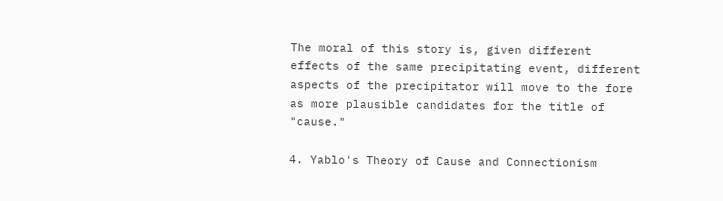The moral of this story is, given different effects of the same precipitating event, different aspects of the precipitator will move to the fore as more plausible candidates for the title of "cause."

4. Yablo's Theory of Cause and Connectionism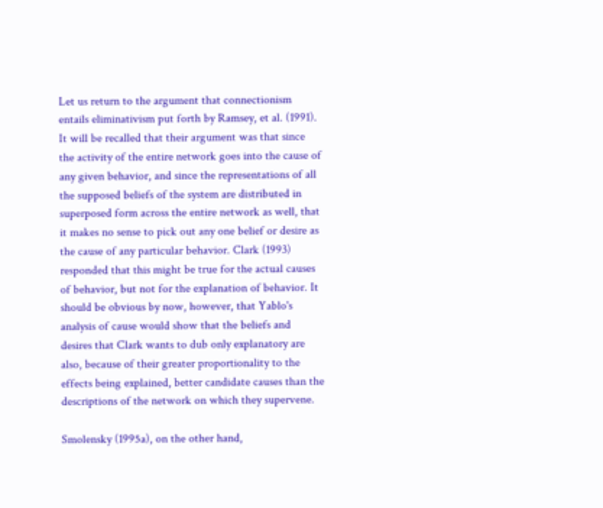Let us return to the argument that connectionism entails eliminativism put forth by Ramsey, et al. (1991). It will be recalled that their argument was that since the activity of the entire network goes into the cause of any given behavior, and since the representations of all the supposed beliefs of the system are distributed in superposed form across the entire network as well, that it makes no sense to pick out any one belief or desire as the cause of any particular behavior. Clark (1993) responded that this might be true for the actual causes of behavior, but not for the explanation of behavior. It should be obvious by now, however, that Yablo's analysis of cause would show that the beliefs and desires that Clark wants to dub only explanatory are also, because of their greater proportionality to the effects being explained, better candidate causes than the descriptions of the network on which they supervene.

Smolensky (1995a), on the other hand,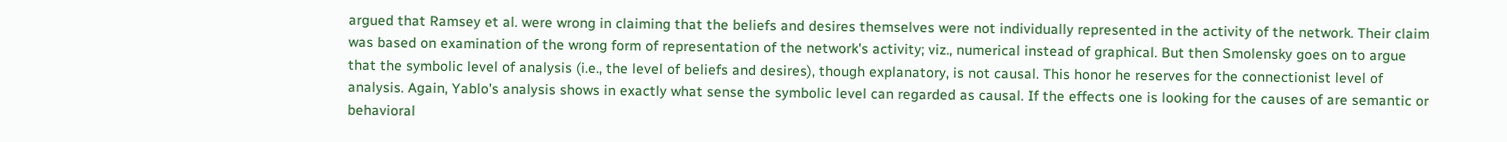argued that Ramsey et al. were wrong in claiming that the beliefs and desires themselves were not individually represented in the activity of the network. Their claim was based on examination of the wrong form of representation of the network's activity; viz., numerical instead of graphical. But then Smolensky goes on to argue that the symbolic level of analysis (i.e., the level of beliefs and desires), though explanatory, is not causal. This honor he reserves for the connectionist level of analysis. Again, Yablo's analysis shows in exactly what sense the symbolic level can regarded as causal. If the effects one is looking for the causes of are semantic or behavioral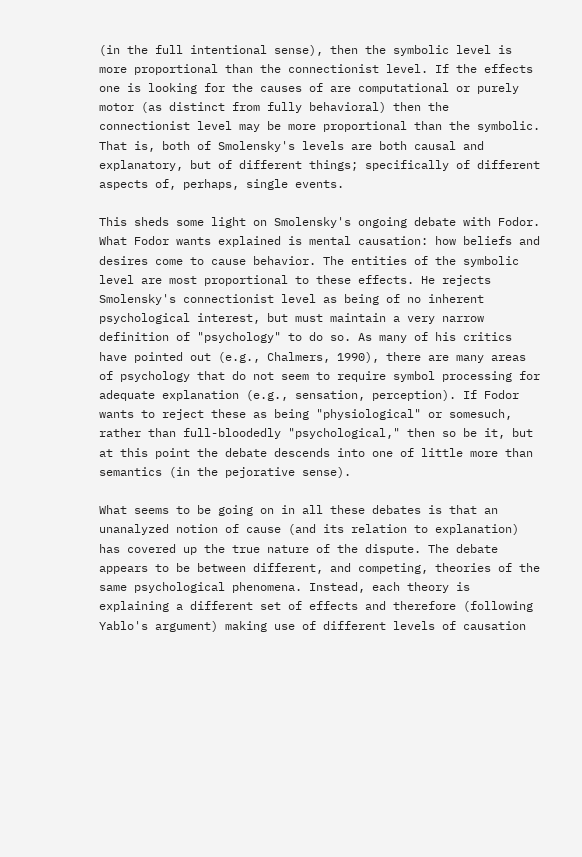(in the full intentional sense), then the symbolic level is more proportional than the connectionist level. If the effects one is looking for the causes of are computational or purely motor (as distinct from fully behavioral) then the connectionist level may be more proportional than the symbolic. That is, both of Smolensky's levels are both causal and explanatory, but of different things; specifically of different aspects of, perhaps, single events.

This sheds some light on Smolensky's ongoing debate with Fodor. What Fodor wants explained is mental causation: how beliefs and desires come to cause behavior. The entities of the symbolic level are most proportional to these effects. He rejects Smolensky's connectionist level as being of no inherent psychological interest, but must maintain a very narrow definition of "psychology" to do so. As many of his critics have pointed out (e.g., Chalmers, 1990), there are many areas of psychology that do not seem to require symbol processing for adequate explanation (e.g., sensation, perception). If Fodor wants to reject these as being "physiological" or somesuch, rather than full-bloodedly "psychological," then so be it, but at this point the debate descends into one of little more than semantics (in the pejorative sense).

What seems to be going on in all these debates is that an unanalyzed notion of cause (and its relation to explanation) has covered up the true nature of the dispute. The debate appears to be between different, and competing, theories of the same psychological phenomena. Instead, each theory is explaining a different set of effects and therefore (following Yablo's argument) making use of different levels of causation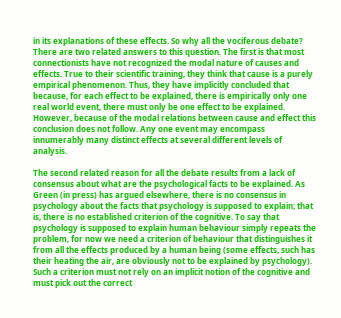in its explanations of these effects. So why all the vociferous debate? There are two related answers to this question. The first is that most connectionists have not recognized the modal nature of causes and effects. True to their scientific training, they think that cause is a purely empirical phenomenon. Thus, they have implicitly concluded that because, for each effect to be explained, there is empirically only one real world event, there must only be one effect to be explained. However, because of the modal relations between cause and effect this conclusion does not follow. Any one event may encompass innumerably many distinct effects at several different levels of analysis.

The second related reason for all the debate results from a lack of consensus about what are the psychological facts to be explained. As Green (in press) has argued elsewhere, there is no consensus in psychology about the facts that psychology is supposed to explain; that is, there is no established criterion of the cognitive. To say that psychology is supposed to explain human behaviour simply repeats the problem, for now we need a criterion of behaviour that distinguishes it from all the effects produced by a human being (some effects, such has their heating the air, are obviously not to be explained by psychology). Such a criterion must not rely on an implicit notion of the cognitive and must pick out the correct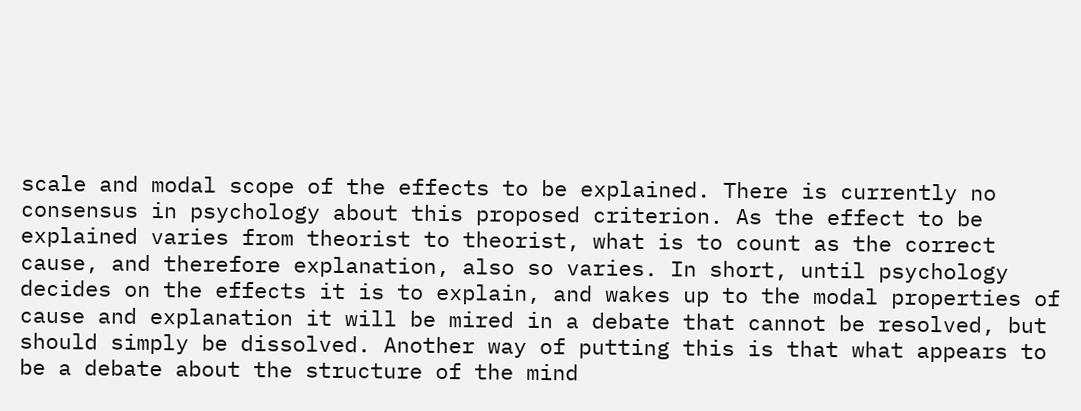scale and modal scope of the effects to be explained. There is currently no consensus in psychology about this proposed criterion. As the effect to be explained varies from theorist to theorist, what is to count as the correct cause, and therefore explanation, also so varies. In short, until psychology decides on the effects it is to explain, and wakes up to the modal properties of cause and explanation it will be mired in a debate that cannot be resolved, but should simply be dissolved. Another way of putting this is that what appears to be a debate about the structure of the mind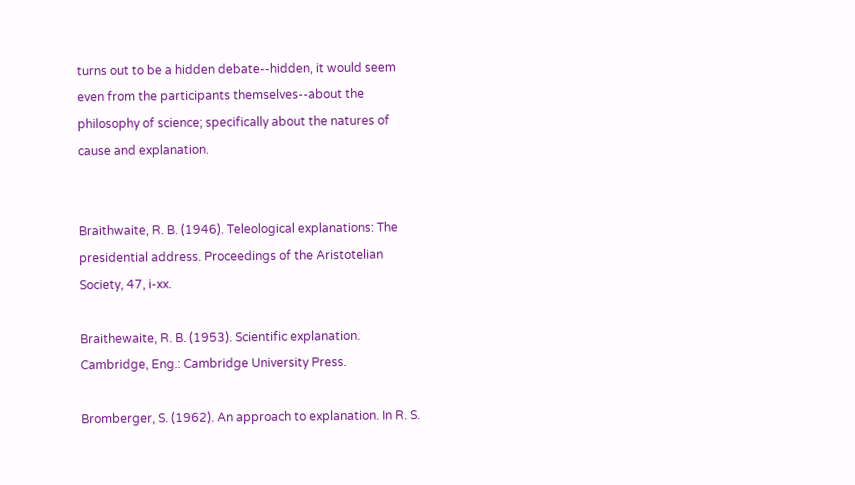turns out to be a hidden debate--hidden, it would seem even from the participants themselves--about the philosophy of science; specifically about the natures of cause and explanation.


Braithwaite, R. B. (1946). Teleological explanations: The presidential address. Proceedings of the Aristotelian Society, 47, i-xx.

Braithewaite, R. B. (1953). Scientific explanation. Cambridge, Eng.: Cambridge University Press.

Bromberger, S. (1962). An approach to explanation. In R. S.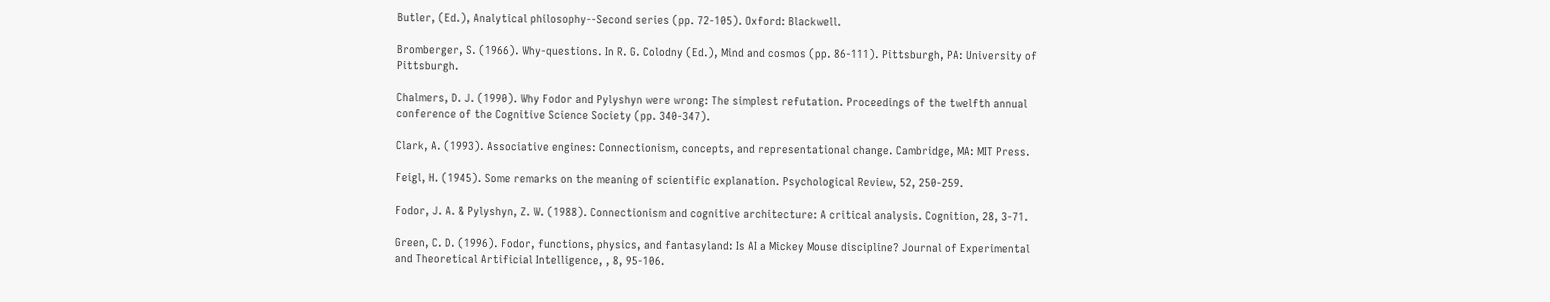Butler, (Ed.), Analytical philosophy--Second series (pp. 72-105). Oxford: Blackwell.

Bromberger, S. (1966). Why-questions. In R. G. Colodny (Ed.), Mind and cosmos (pp. 86-111). Pittsburgh, PA: University of Pittsburgh.

Chalmers, D. J. (1990). Why Fodor and Pylyshyn were wrong: The simplest refutation. Proceedings of the twelfth annual conference of the Cognitive Science Society (pp. 340-347).

Clark, A. (1993). Associative engines: Connectionism, concepts, and representational change. Cambridge, MA: MIT Press.

Feigl, H. (1945). Some remarks on the meaning of scientific explanation. Psychological Review, 52, 250-259.

Fodor, J. A. & Pylyshyn, Z. W. (1988). Connectionism and cognitive architecture: A critical analysis. Cognition, 28, 3-71.

Green, C. D. (1996). Fodor, functions, physics, and fantasyland: Is AI a Mickey Mouse discipline? Journal of Experimental and Theoretical Artificial Intelligence, , 8, 95-106.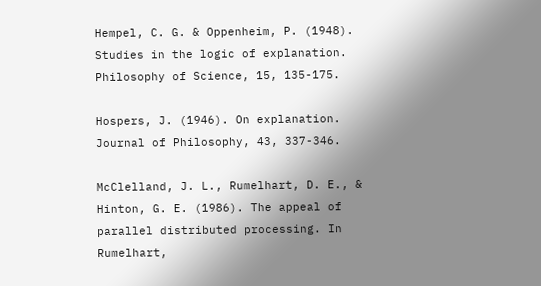Hempel, C. G. & Oppenheim, P. (1948). Studies in the logic of explanation. Philosophy of Science, 15, 135-175.

Hospers, J. (1946). On explanation. Journal of Philosophy, 43, 337-346.

McClelland, J. L., Rumelhart, D. E., & Hinton, G. E. (1986). The appeal of parallel distributed processing. In Rumelhart,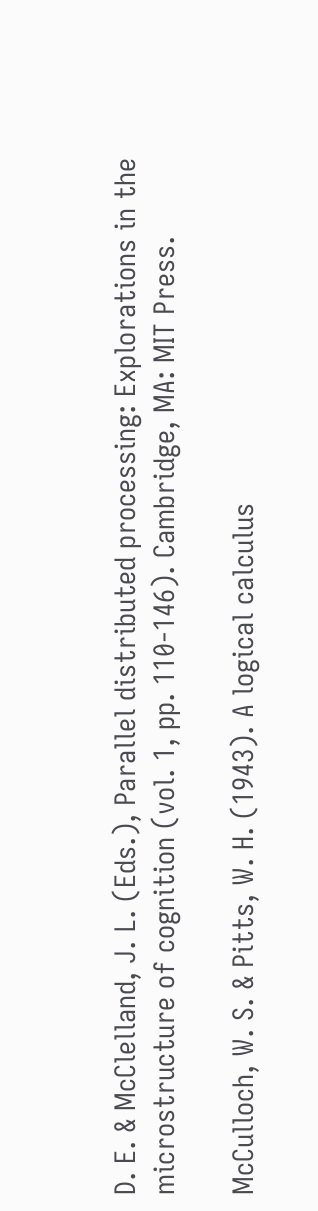D. E. & McClelland, J. L. (Eds.), Parallel distributed processing: Explorations in the microstructure of cognition (vol. 1, pp. 110-146). Cambridge, MA: MIT Press.

McCulloch, W. S. & Pitts, W. H. (1943). A logical calculus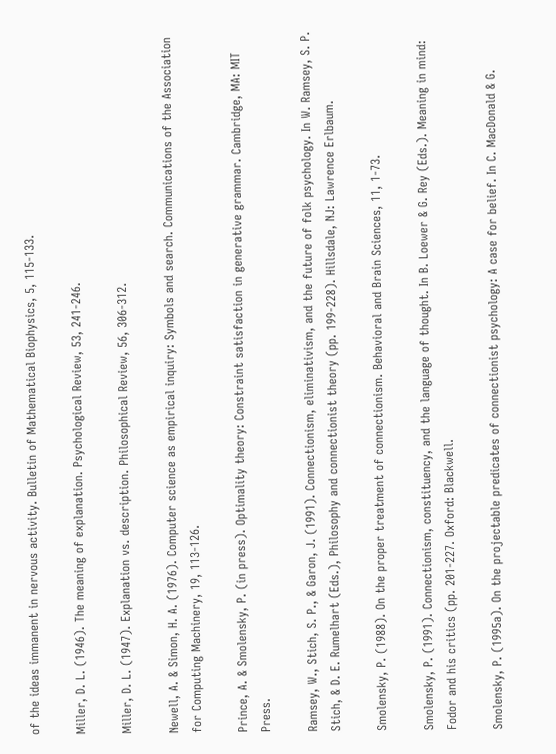of the ideas immanent in nervous activity. Bulletin of Mathematical Biophysics, 5, 115-133.

Miller, D. L. (1946). The meaning of explanation. Psychological Review, 53, 241-246.

Miller, D. L. (1947). Explanation vs. description. Philosophical Review, 56, 306-312.

Newell, A. & Simon, H. A. (1976). Computer science as empirical inquiry: Symbols and search. Communications of the Association for Computing Machinery, 19, 113-126.

Prince, A. & Smolensky, P. (in press). Optimality theory: Constraint satisfaction in generative grammar. Cambridge, MA: MIT Press.

Ramsey, W., Stich, S. P., & Garon, J. (1991). Connectionism, eliminativism, and the future of folk psychology. In W. Ramsey, S. P. Stich, & D. E. Rumelhart (Eds.), Philosophy and connectionist theory (pp. 199-228). Hillsdale, NJ: Lawrence Erlbaum.

Smolensky, P. (1988). On the proper treatment of connectionism. Behavioral and Brain Sciences, 11, 1-73.

Smolensky, P. (1991). Connectionism, constituency, and the language of thought. In B. Loewer & G. Rey (Eds.). Meaning in mind: Fodor and his critics (pp. 201-227. Oxford: Blackwell.

Smolensky, P. (1995a). On the projectable predicates of connectionist psychology: A case for belief. In C. MacDonald & G.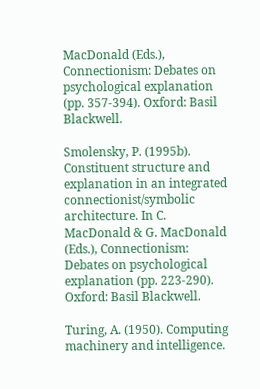MacDonald (Eds.), Connectionism: Debates on psychological explanation (pp. 357-394). Oxford: Basil Blackwell.

Smolensky, P. (1995b). Constituent structure and explanation in an integrated connectionist/symbolic architecture. In C. MacDonald & G. MacDonald (Eds.), Connectionism: Debates on psychological explanation (pp. 223-290). Oxford: Basil Blackwell.

Turing, A. (1950). Computing machinery and intelligence.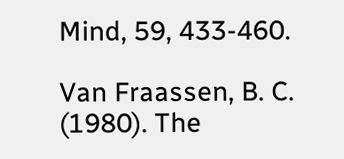Mind, 59, 433-460.

Van Fraassen, B. C. (1980). The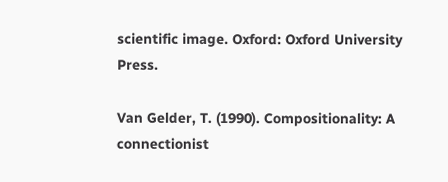scientific image. Oxford: Oxford University Press.

Van Gelder, T. (1990). Compositionality: A connectionist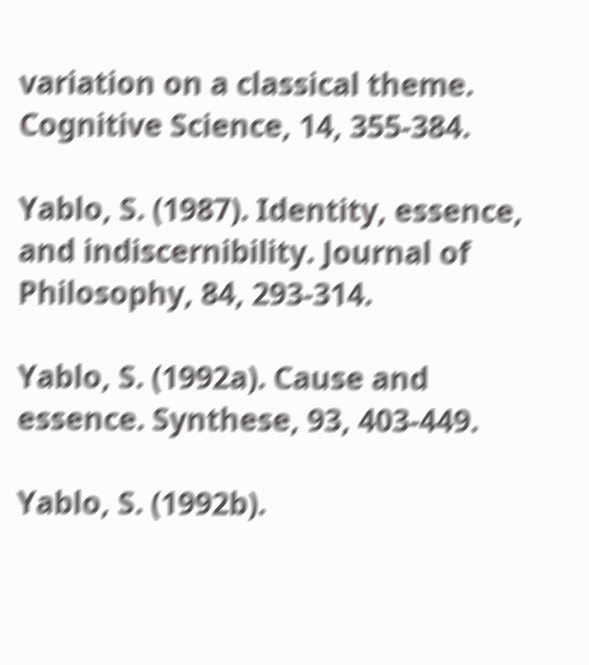variation on a classical theme. Cognitive Science, 14, 355-384.

Yablo, S. (1987). Identity, essence, and indiscernibility. Journal of Philosophy, 84, 293-314.

Yablo, S. (1992a). Cause and essence. Synthese, 93, 403-449.

Yablo, S. (1992b).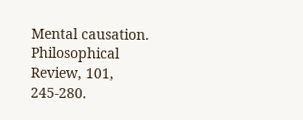Mental causation. Philosophical Review, 101, 245-280.